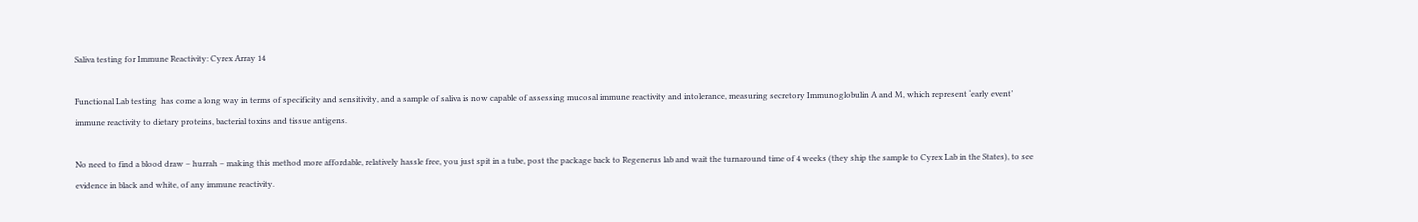Saliva testing for Immune Reactivity: Cyrex Array 14

Functional Lab testing  has come a long way in terms of specificity and sensitivity, and a sample of saliva is now capable of assessing mucosal immune reactivity and intolerance, measuring secretory Immunoglobulin A and M, which represent ‘early event’ immune reactivity to dietary proteins, bacterial toxins and tissue antigens.

No need to find a blood draw – hurrah – making this method more affordable, relatively hassle free, you just spit in a tube, post the package back to Regenerus lab and wait the turnaround time of 4 weeks (they ship the sample to Cyrex Lab in the States), to see evidence in black and white, of any immune reactivity.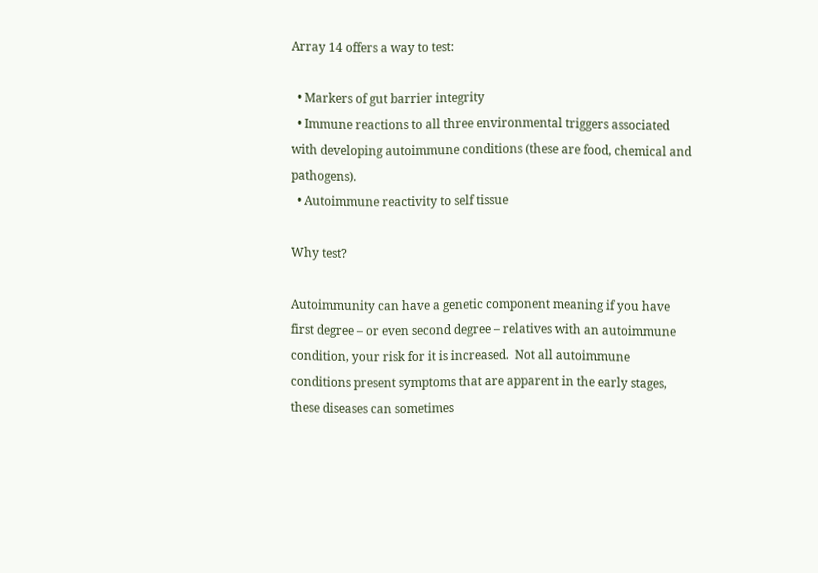Array 14 offers a way to test:

  • Markers of gut barrier integrity
  • Immune reactions to all three environmental triggers associated with developing autoimmune conditions (these are food, chemical and pathogens).
  • Autoimmune reactivity to self tissue

Why test?

Autoimmunity can have a genetic component meaning if you have first degree – or even second degree – relatives with an autoimmune condition, your risk for it is increased.  Not all autoimmune conditions present symptoms that are apparent in the early stages, these diseases can sometimes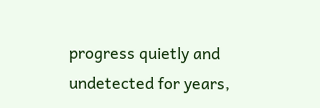progress quietly and undetected for years,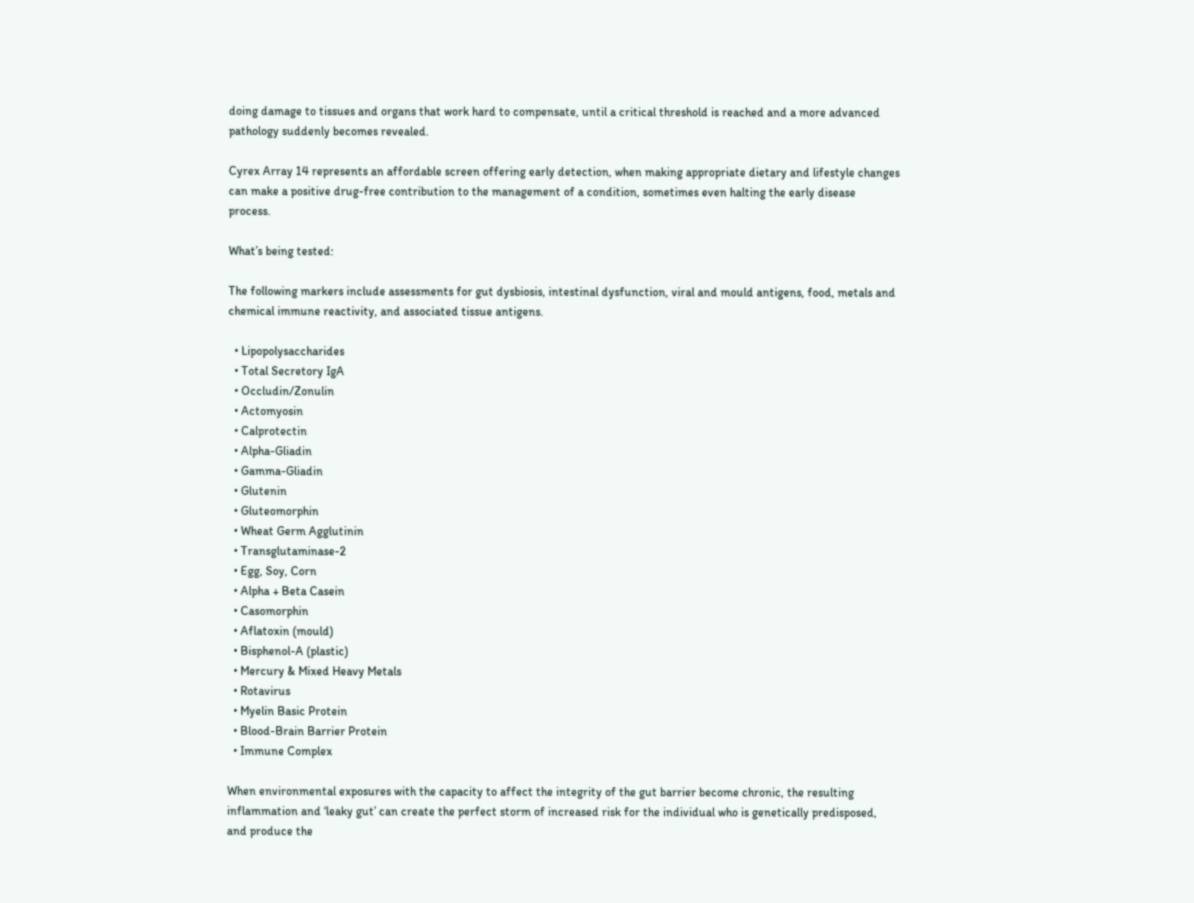doing damage to tissues and organs that work hard to compensate, until a critical threshold is reached and a more advanced pathology suddenly becomes revealed.

Cyrex Array 14 represents an affordable screen offering early detection, when making appropriate dietary and lifestyle changes can make a positive drug-free contribution to the management of a condition, sometimes even halting the early disease process.

What’s being tested:

The following markers include assessments for gut dysbiosis, intestinal dysfunction, viral and mould antigens, food, metals and chemical immune reactivity, and associated tissue antigens.

  • Lipopolysaccharides
  • Total Secretory IgA
  • Occludin/Zonulin
  • Actomyosin
  • Calprotectin
  • Alpha-Gliadin
  • Gamma-Gliadin
  • Glutenin
  • Gluteomorphin
  • Wheat Germ Agglutinin
  • Transglutaminase-2
  • Egg, Soy, Corn
  • Alpha + Beta Casein
  • Casomorphin
  • Aflatoxin (mould)
  • Bisphenol-A (plastic)
  • Mercury & Mixed Heavy Metals
  • Rotavirus
  • Myelin Basic Protein
  • Blood-Brain Barrier Protein
  • Immune Complex

When environmental exposures with the capacity to affect the integrity of the gut barrier become chronic, the resulting inflammation and ‘leaky gut’ can create the perfect storm of increased risk for the individual who is genetically predisposed, and produce the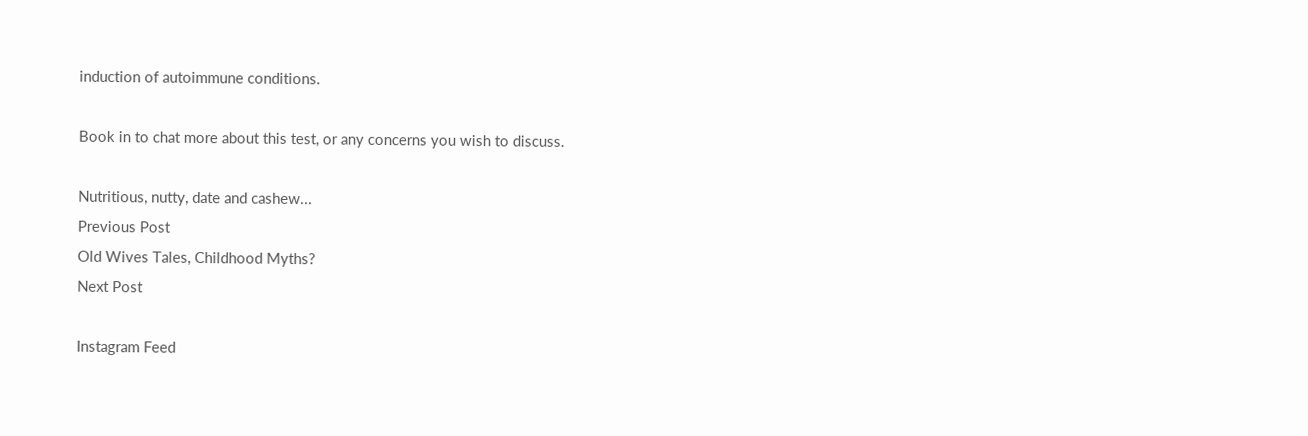induction of autoimmune conditions.

Book in to chat more about this test, or any concerns you wish to discuss.

Nutritious, nutty, date and cashew...
Previous Post
Old Wives Tales, Childhood Myths?
Next Post

Instagram Feed